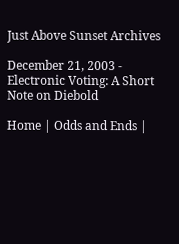Just Above Sunset Archives

December 21, 2003 - Electronic Voting: A Short Note on Diebold

Home | Odds and Ends |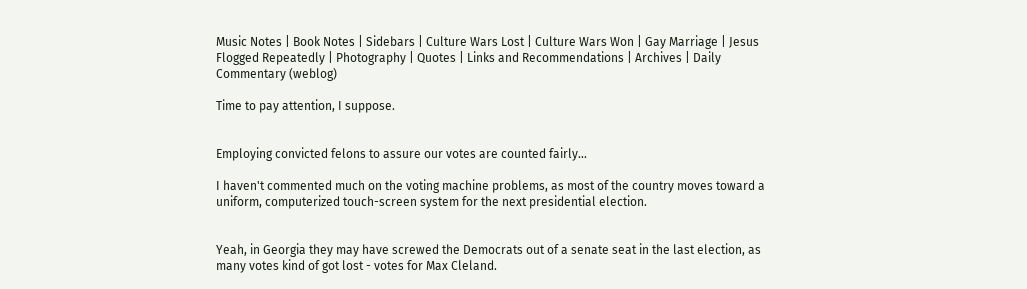Music Notes | Book Notes | Sidebars | Culture Wars Lost | Culture Wars Won | Gay Marriage | Jesus Flogged Repeatedly | Photography | Quotes | Links and Recommendations | Archives | Daily Commentary (weblog)

Time to pay attention, I suppose.


Employing convicted felons to assure our votes are counted fairly...

I haven't commented much on the voting machine problems, as most of the country moves toward a uniform, computerized touch-screen system for the next presidential election.


Yeah, in Georgia they may have screwed the Democrats out of a senate seat in the last election, as many votes kind of got lost - votes for Max Cleland.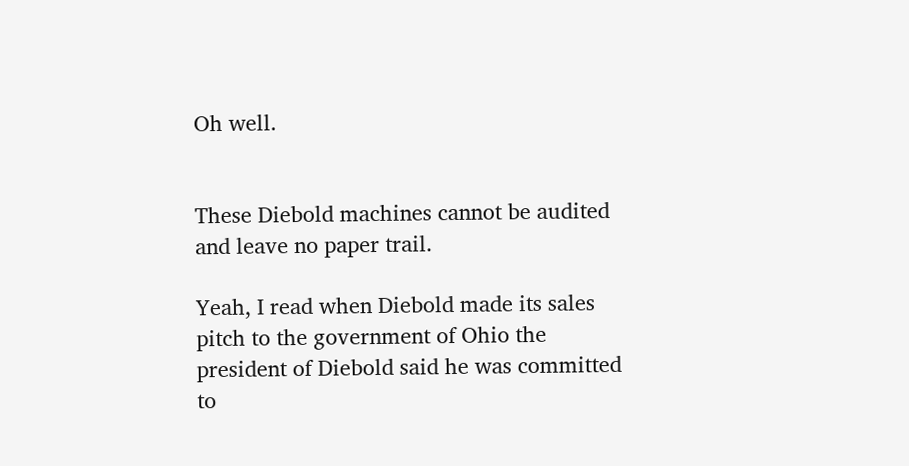Oh well.


These Diebold machines cannot be audited and leave no paper trail.

Yeah, I read when Diebold made its sales pitch to the government of Ohio the president of Diebold said he was committed to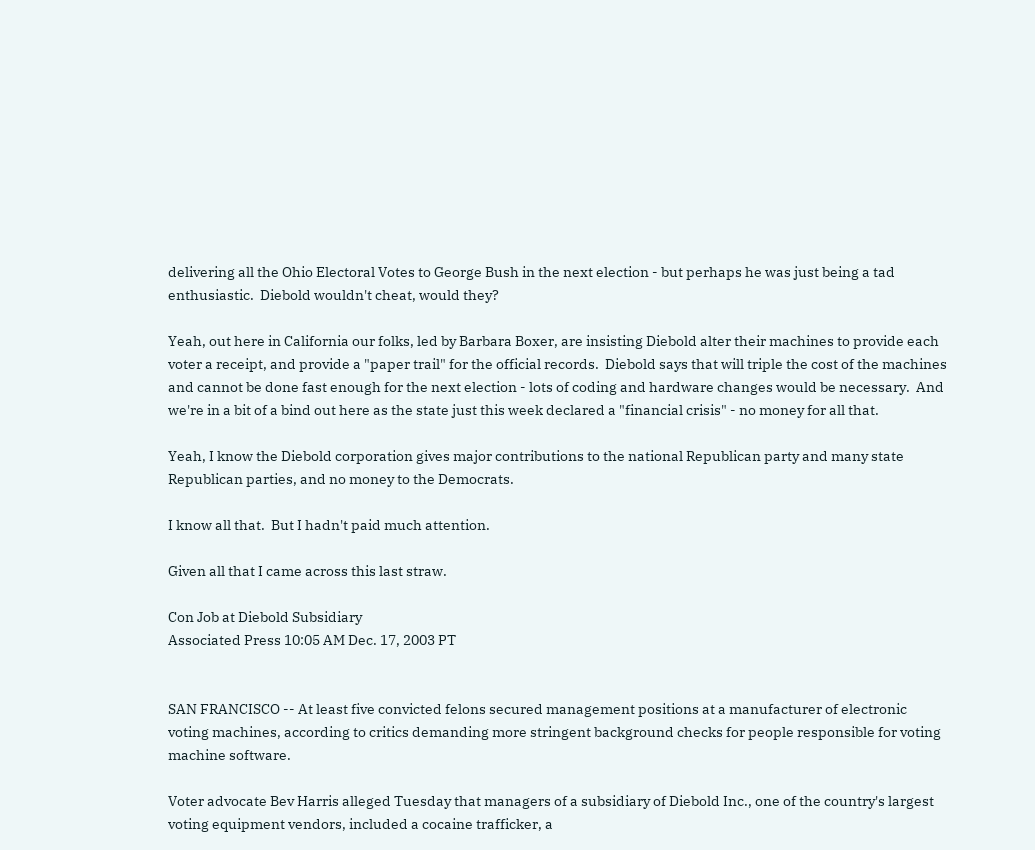delivering all the Ohio Electoral Votes to George Bush in the next election - but perhaps he was just being a tad enthusiastic.  Diebold wouldn't cheat, would they?

Yeah, out here in California our folks, led by Barbara Boxer, are insisting Diebold alter their machines to provide each voter a receipt, and provide a "paper trail" for the official records.  Diebold says that will triple the cost of the machines and cannot be done fast enough for the next election - lots of coding and hardware changes would be necessary.  And we're in a bit of a bind out here as the state just this week declared a "financial crisis" - no money for all that.

Yeah, I know the Diebold corporation gives major contributions to the national Republican party and many state Republican parties, and no money to the Democrats.

I know all that.  But I hadn't paid much attention.

Given all that I came across this last straw.

Con Job at Diebold Subsidiary
Associated Press 10:05 AM Dec. 17, 2003 PT


SAN FRANCISCO -- At least five convicted felons secured management positions at a manufacturer of electronic voting machines, according to critics demanding more stringent background checks for people responsible for voting machine software.

Voter advocate Bev Harris alleged Tuesday that managers of a subsidiary of Diebold Inc., one of the country's largest voting equipment vendors, included a cocaine trafficker, a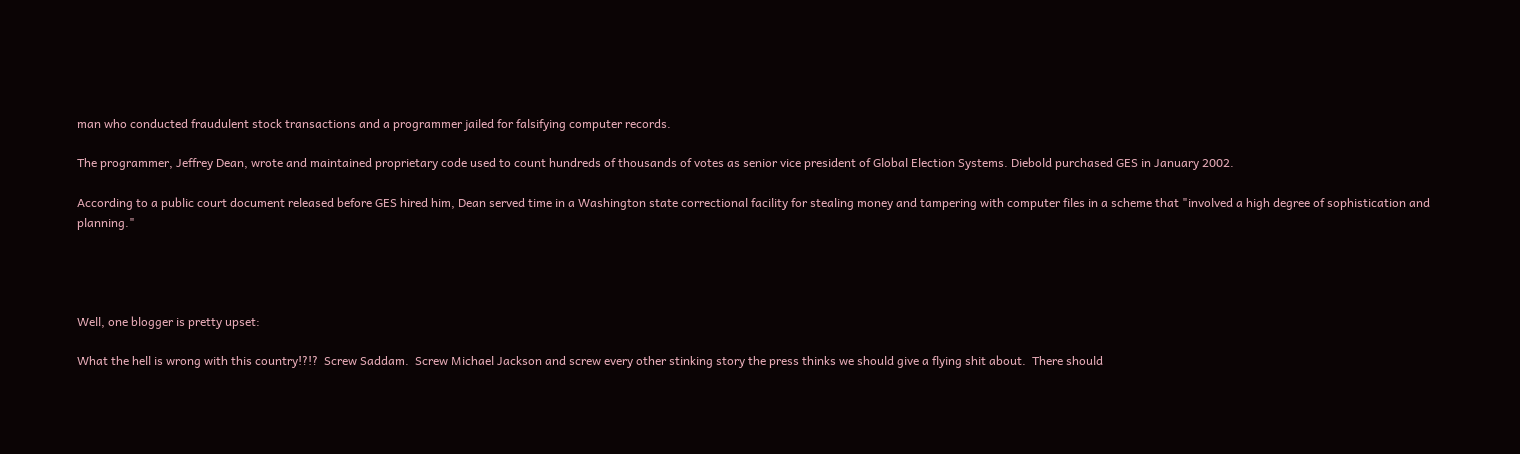man who conducted fraudulent stock transactions and a programmer jailed for falsifying computer records.

The programmer, Jeffrey Dean, wrote and maintained proprietary code used to count hundreds of thousands of votes as senior vice president of Global Election Systems. Diebold purchased GES in January 2002.

According to a public court document released before GES hired him, Dean served time in a Washington state correctional facility for stealing money and tampering with computer files in a scheme that "involved a high degree of sophistication and planning."




Well, one blogger is pretty upset:

What the hell is wrong with this country!?!?  Screw Saddam.  Screw Michael Jackson and screw every other stinking story the press thinks we should give a flying shit about.  There should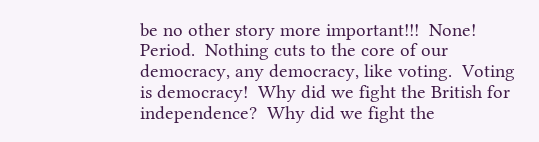be no other story more important!!!  None!  Period.  Nothing cuts to the core of our democracy, any democracy, like voting.  Voting is democracy!  Why did we fight the British for independence?  Why did we fight the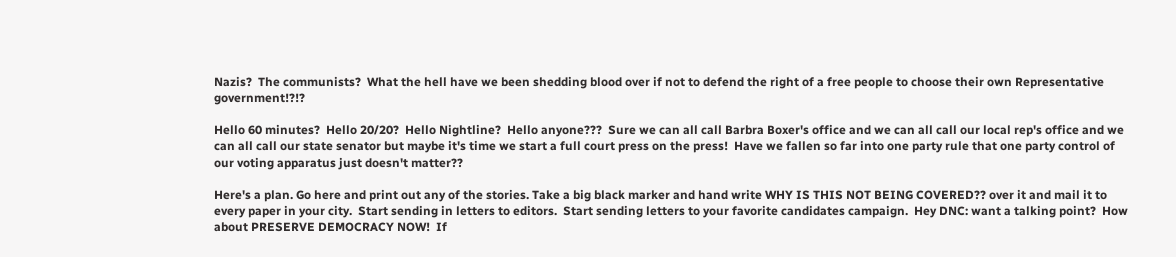Nazis?  The communists?  What the hell have we been shedding blood over if not to defend the right of a free people to choose their own Representative government!?!?

Hello 60 minutes?  Hello 20/20?  Hello Nightline?  Hello anyone???  Sure we can all call Barbra Boxer's office and we can all call our local rep's office and we can all call our state senator but maybe it's time we start a full court press on the press!  Have we fallen so far into one party rule that one party control of our voting apparatus just doesn't matter??

Here's a plan. Go here and print out any of the stories. Take a big black marker and hand write WHY IS THIS NOT BEING COVERED?? over it and mail it to every paper in your city.  Start sending in letters to editors.  Start sending letters to your favorite candidates campaign.  Hey DNC: want a talking point?  How about PRESERVE DEMOCRACY NOW!  If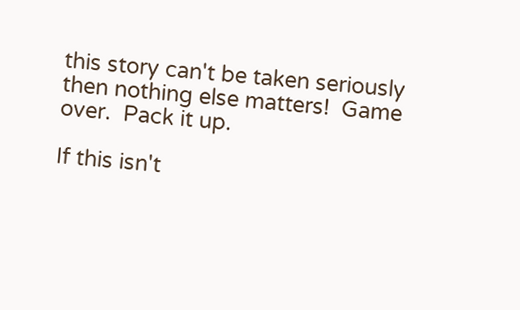this story can't be taken seriously then nothing else matters!  Game over.  Pack it up.

If this isn't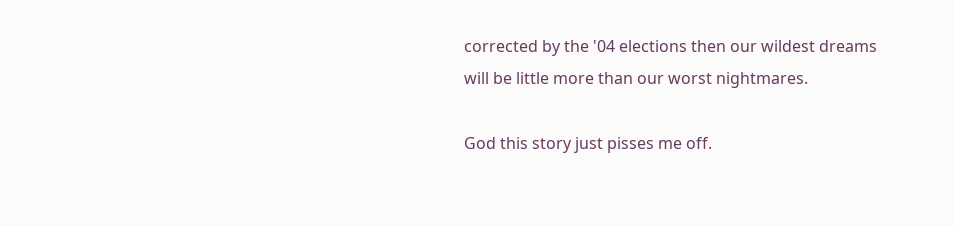corrected by the '04 elections then our wildest dreams will be little more than our worst nightmares.

God this story just pisses me off.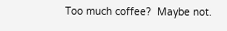Too much coffee?  Maybe not.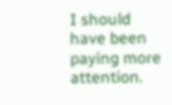I should have been paying more attention.